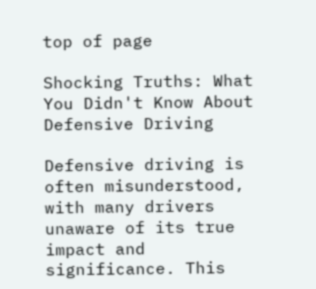top of page

Shocking Truths: What You Didn't Know About Defensive Driving

Defensive driving is often misunderstood, with many drivers unaware of its true impact and significance. This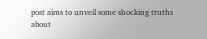post aims to unveil some shocking truths about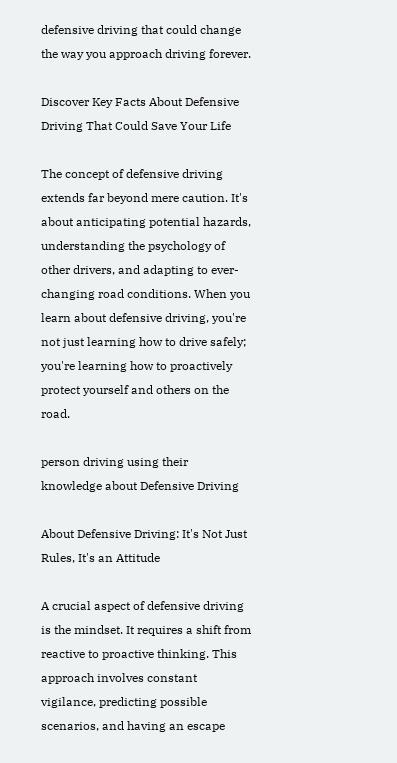defensive driving that could change the way you approach driving forever.

Discover Key Facts About Defensive Driving That Could Save Your Life

The concept of defensive driving extends far beyond mere caution. It's about anticipating potential hazards, understanding the psychology of other drivers, and adapting to ever-changing road conditions. When you learn about defensive driving, you're not just learning how to drive safely; you're learning how to proactively protect yourself and others on the road.

person driving using their knowledge about Defensive Driving

About Defensive Driving: It's Not Just Rules, It's an Attitude

A crucial aspect of defensive driving is the mindset. It requires a shift from reactive to proactive thinking. This approach involves constant vigilance, predicting possible scenarios, and having an escape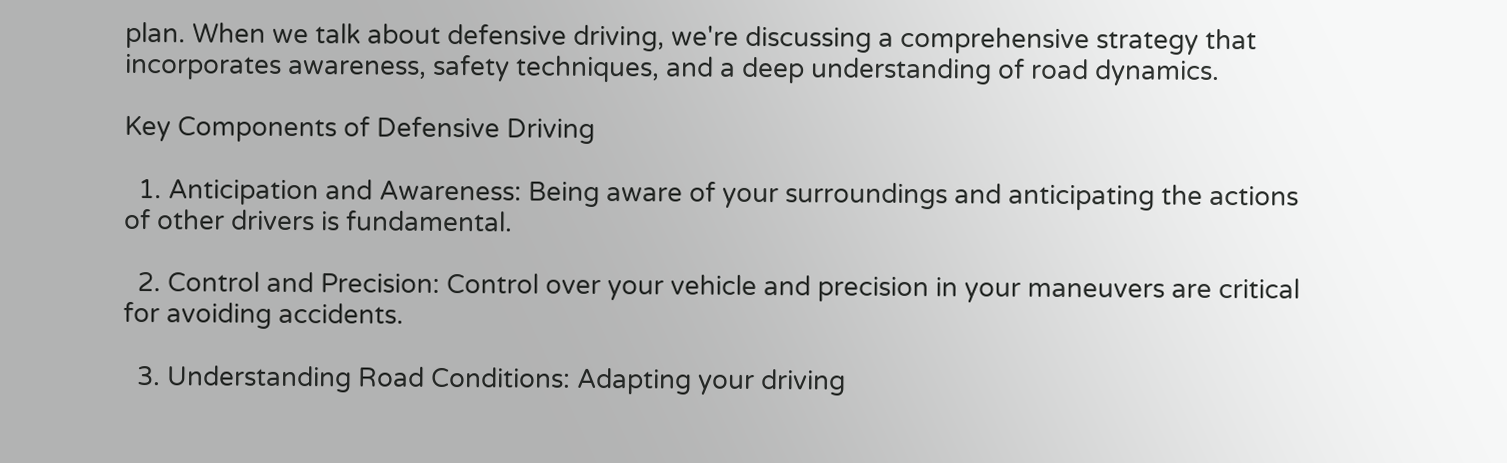plan. When we talk about defensive driving, we're discussing a comprehensive strategy that incorporates awareness, safety techniques, and a deep understanding of road dynamics.

Key Components of Defensive Driving

  1. Anticipation and Awareness: Being aware of your surroundings and anticipating the actions of other drivers is fundamental.

  2. Control and Precision: Control over your vehicle and precision in your maneuvers are critical for avoiding accidents.

  3. Understanding Road Conditions: Adapting your driving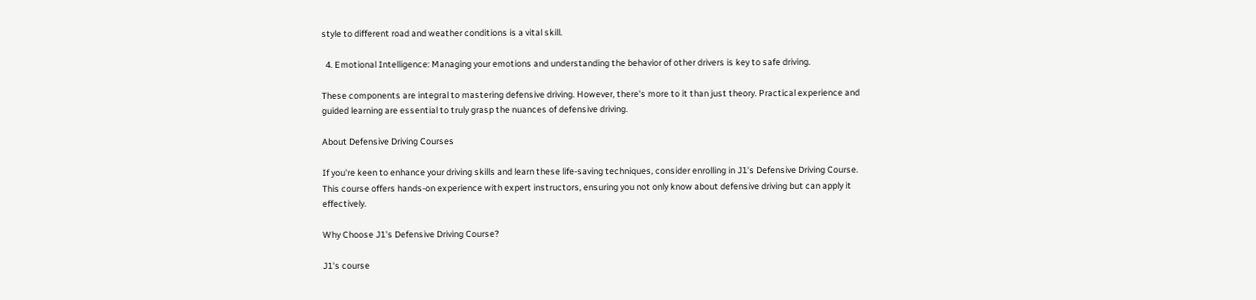style to different road and weather conditions is a vital skill.

  4. Emotional Intelligence: Managing your emotions and understanding the behavior of other drivers is key to safe driving.

These components are integral to mastering defensive driving. However, there's more to it than just theory. Practical experience and guided learning are essential to truly grasp the nuances of defensive driving.

About Defensive Driving Courses

If you're keen to enhance your driving skills and learn these life-saving techniques, consider enrolling in J1's Defensive Driving Course. This course offers hands-on experience with expert instructors, ensuring you not only know about defensive driving but can apply it effectively.

Why Choose J1's Defensive Driving Course?

J1's course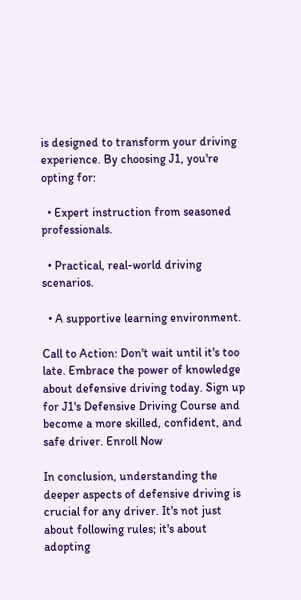is designed to transform your driving experience. By choosing J1, you're opting for:

  • Expert instruction from seasoned professionals.

  • Practical, real-world driving scenarios.

  • A supportive learning environment.

Call to Action: Don't wait until it's too late. Embrace the power of knowledge about defensive driving today. Sign up for J1's Defensive Driving Course and become a more skilled, confident, and safe driver. Enroll Now

In conclusion, understanding the deeper aspects of defensive driving is crucial for any driver. It's not just about following rules; it's about adopting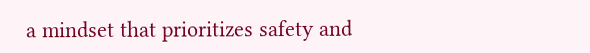a mindset that prioritizes safety and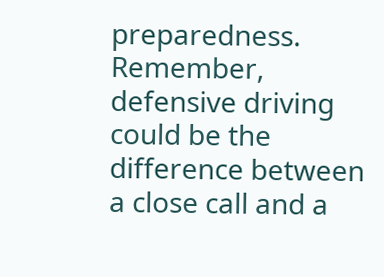preparedness. Remember, defensive driving could be the difference between a close call and a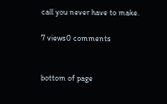call you never have to make.

7 views0 comments


bottom of page